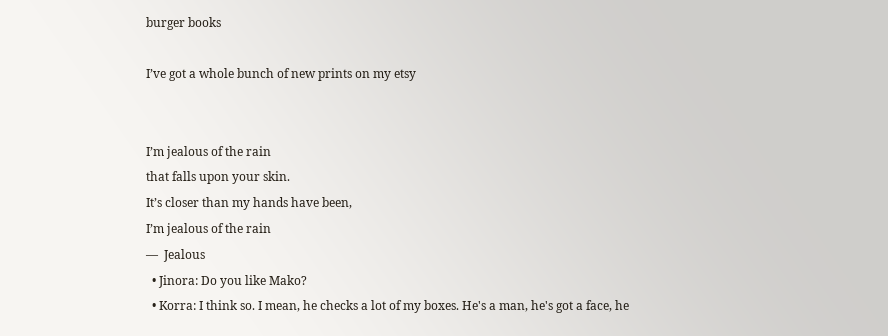burger books

I’ve got a whole bunch of new prints on my etsy


I’m jealous of the rain
that falls upon your skin.
It’s closer than my hands have been,
I’m jealous of the rain
—  Jealous
  • Jinora: Do you like Mako?
  • Korra: I think so. I mean, he checks a lot of my boxes. He's a man, he's got a face, he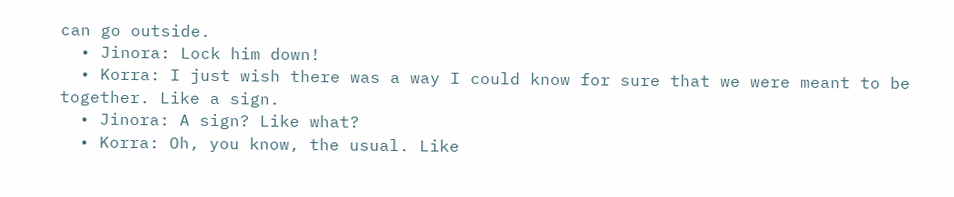can go outside.
  • Jinora: Lock him down!
  • Korra: I just wish there was a way I could know for sure that we were meant to be together. Like a sign.
  • Jinora: A sign? Like what?
  • Korra: Oh, you know, the usual. Like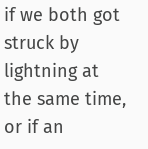if we both got struck by lightning at the same time, or if an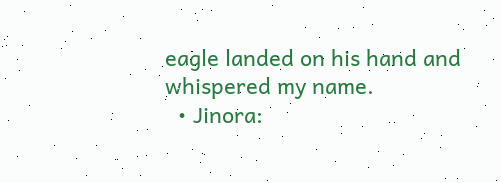eagle landed on his hand and whispered my name.
  • Jinora: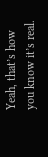Yeah, that’s how you know it’s real.